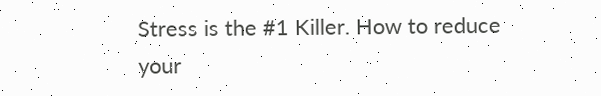Stress is the #1 Killer. How to reduce your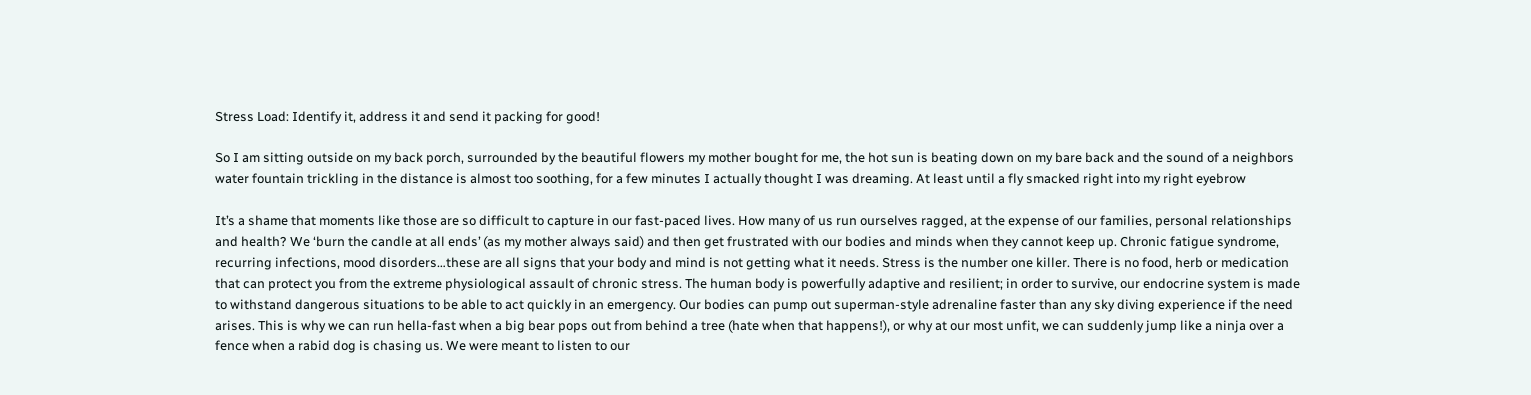Stress Load: Identify it, address it and send it packing for good!

So I am sitting outside on my back porch, surrounded by the beautiful flowers my mother bought for me, the hot sun is beating down on my bare back and the sound of a neighbors water fountain trickling in the distance is almost too soothing, for a few minutes I actually thought I was dreaming. At least until a fly smacked right into my right eyebrow

It’s a shame that moments like those are so difficult to capture in our fast-paced lives. How many of us run ourselves ragged, at the expense of our families, personal relationships and health? We ‘burn the candle at all ends’ (as my mother always said) and then get frustrated with our bodies and minds when they cannot keep up. Chronic fatigue syndrome, recurring infections, mood disorders…these are all signs that your body and mind is not getting what it needs. Stress is the number one killer. There is no food, herb or medication that can protect you from the extreme physiological assault of chronic stress. The human body is powerfully adaptive and resilient; in order to survive, our endocrine system is made to withstand dangerous situations to be able to act quickly in an emergency. Our bodies can pump out superman-style adrenaline faster than any sky diving experience if the need arises. This is why we can run hella-fast when a big bear pops out from behind a tree (hate when that happens!), or why at our most unfit, we can suddenly jump like a ninja over a fence when a rabid dog is chasing us. We were meant to listen to our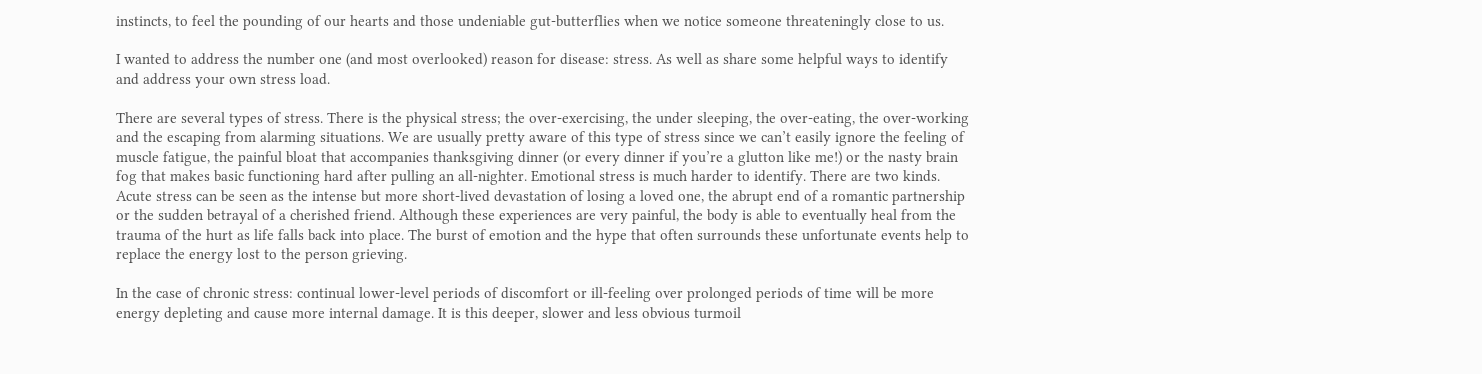instincts, to feel the pounding of our hearts and those undeniable gut-butterflies when we notice someone threateningly close to us.

I wanted to address the number one (and most overlooked) reason for disease: stress. As well as share some helpful ways to identify and address your own stress load.

There are several types of stress. There is the physical stress; the over-exercising, the under sleeping, the over-eating, the over-working and the escaping from alarming situations. We are usually pretty aware of this type of stress since we can’t easily ignore the feeling of muscle fatigue, the painful bloat that accompanies thanksgiving dinner (or every dinner if you’re a glutton like me!) or the nasty brain fog that makes basic functioning hard after pulling an all-nighter. Emotional stress is much harder to identify. There are two kinds.  Acute stress can be seen as the intense but more short-lived devastation of losing a loved one, the abrupt end of a romantic partnership or the sudden betrayal of a cherished friend. Although these experiences are very painful, the body is able to eventually heal from the trauma of the hurt as life falls back into place. The burst of emotion and the hype that often surrounds these unfortunate events help to replace the energy lost to the person grieving.

In the case of chronic stress: continual lower-level periods of discomfort or ill-feeling over prolonged periods of time will be more energy depleting and cause more internal damage. It is this deeper, slower and less obvious turmoil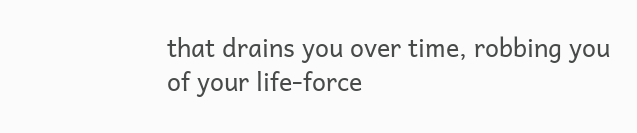that drains you over time, robbing you of your life-force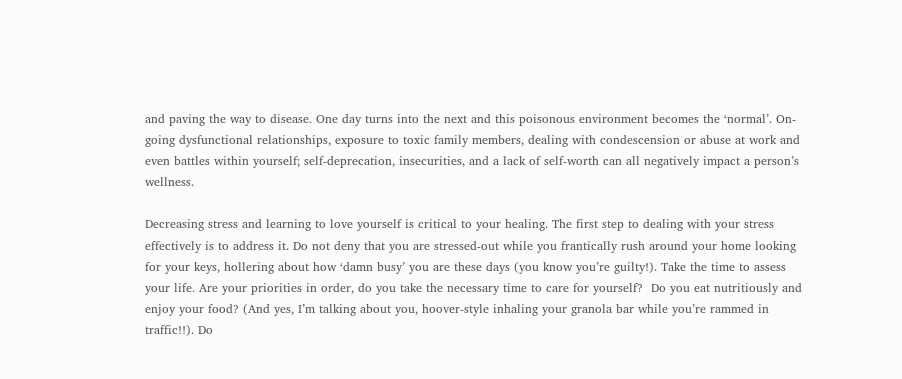and paving the way to disease. One day turns into the next and this poisonous environment becomes the ‘normal’. On-going dysfunctional relationships, exposure to toxic family members, dealing with condescension or abuse at work and even battles within yourself; self-deprecation, insecurities, and a lack of self-worth can all negatively impact a person’s wellness.

Decreasing stress and learning to love yourself is critical to your healing. The first step to dealing with your stress effectively is to address it. Do not deny that you are stressed-out while you frantically rush around your home looking for your keys, hollering about how ‘damn busy’ you are these days (you know you’re guilty!). Take the time to assess your life. Are your priorities in order, do you take the necessary time to care for yourself?  Do you eat nutritiously and enjoy your food? (And yes, I’m talking about you, hoover-style inhaling your granola bar while you’re rammed in traffic!!). Do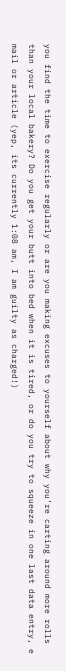you find the time to exercise regularly or are you making excuses to yourself about why you’re carting around more rolls than your local bakery? Do you get your butt into bed when it is tired, or do you try to squeeze in one last data entry, e mail or article (yep, its currently 1:08 am, I am guilty as charged!)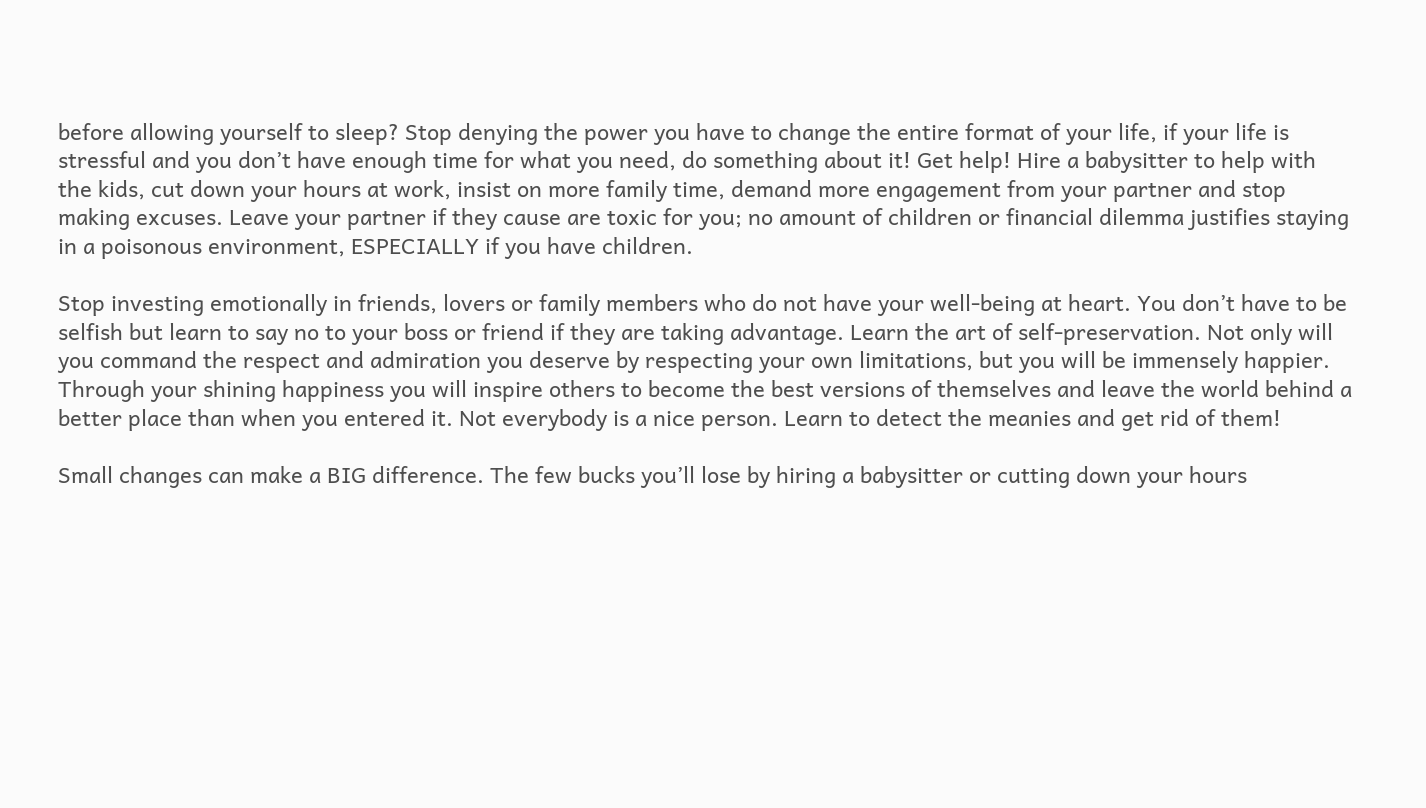before allowing yourself to sleep? Stop denying the power you have to change the entire format of your life, if your life is stressful and you don’t have enough time for what you need, do something about it! Get help! Hire a babysitter to help with the kids, cut down your hours at work, insist on more family time, demand more engagement from your partner and stop making excuses. Leave your partner if they cause are toxic for you; no amount of children or financial dilemma justifies staying in a poisonous environment, ESPECIALLY if you have children.

Stop investing emotionally in friends, lovers or family members who do not have your well-being at heart. You don’t have to be selfish but learn to say no to your boss or friend if they are taking advantage. Learn the art of self-preservation. Not only will you command the respect and admiration you deserve by respecting your own limitations, but you will be immensely happier. Through your shining happiness you will inspire others to become the best versions of themselves and leave the world behind a better place than when you entered it. Not everybody is a nice person. Learn to detect the meanies and get rid of them!

Small changes can make a BIG difference. The few bucks you’ll lose by hiring a babysitter or cutting down your hours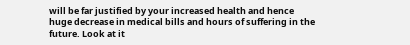will be far justified by your increased health and hence huge decrease in medical bills and hours of suffering in the future. Look at it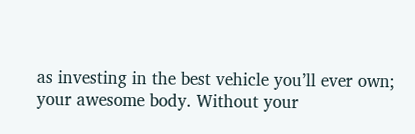as investing in the best vehicle you’ll ever own; your awesome body. Without your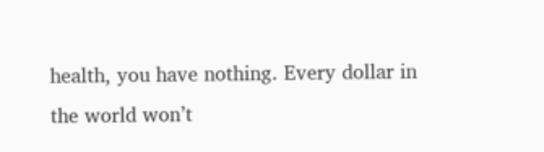health, you have nothing. Every dollar in the world won’t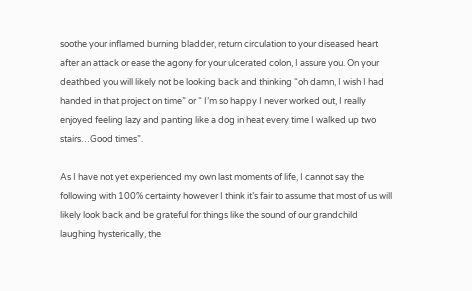soothe your inflamed burning bladder, return circulation to your diseased heart after an attack or ease the agony for your ulcerated colon, I assure you. On your deathbed you will likely not be looking back and thinking “oh damn, I wish I had handed in that project on time” or “ I’m so happy I never worked out, I really enjoyed feeling lazy and panting like a dog in heat every time I walked up two stairs…Good times”.

As I have not yet experienced my own last moments of life, I cannot say the following with 100% certainty however I think it’s fair to assume that most of us will likely look back and be grateful for things like the sound of our grandchild laughing hysterically, the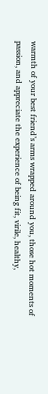warmth of your best friend’s arms wrapped around you, those hot moments of passion, and appreciate the experience of being fit, virile, healthy,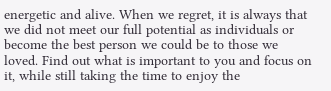energetic and alive. When we regret, it is always that we did not meet our full potential as individuals or become the best person we could be to those we loved. Find out what is important to you and focus on it, while still taking the time to enjoy the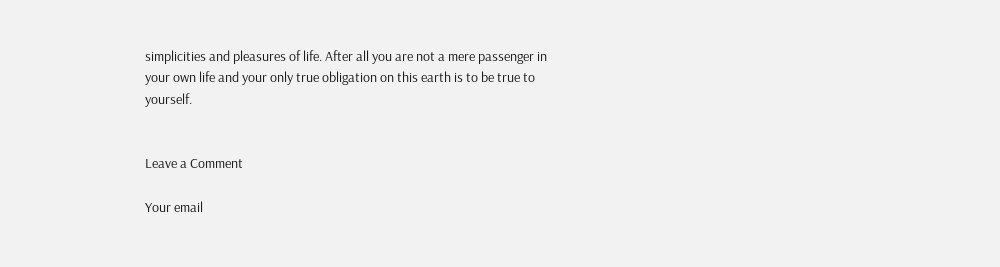simplicities and pleasures of life. After all you are not a mere passenger in your own life and your only true obligation on this earth is to be true to yourself.


Leave a Comment

Your email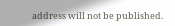address will not be published.